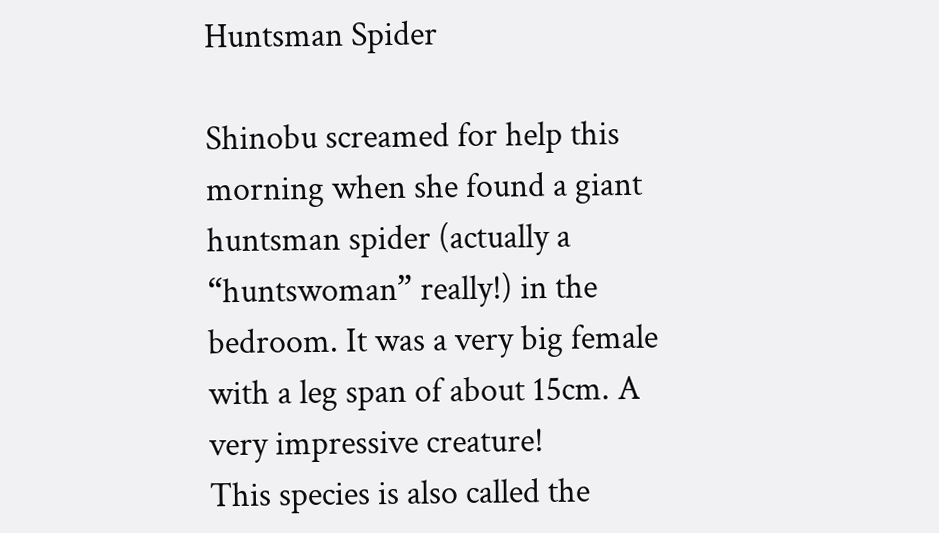Huntsman Spider

Shinobu screamed for help this morning when she found a giant huntsman spider (actually a “huntswoman” really!) in the bedroom. It was a very big female with a leg span of about 15cm. A very impressive creature!
This species is also called the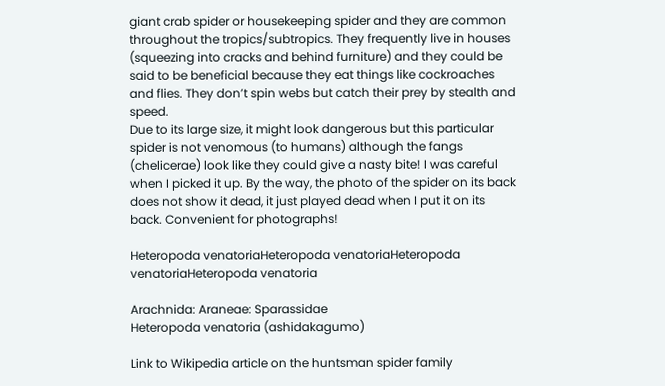giant crab spider or housekeeping spider and they are common throughout the tropics/subtropics. They frequently live in houses (squeezing into cracks and behind furniture) and they could be said to be beneficial because they eat things like cockroaches and flies. They don’t spin webs but catch their prey by stealth and speed.
Due to its large size, it might look dangerous but this particular spider is not venomous (to humans) although the fangs (chelicerae) look like they could give a nasty bite! I was careful when I picked it up. By the way, the photo of the spider on its back does not show it dead, it just played dead when I put it on its back. Convenient for photographs!

Heteropoda venatoriaHeteropoda venatoriaHeteropoda venatoriaHeteropoda venatoria

Arachnida: Araneae: Sparassidae
Heteropoda venatoria (ashidakagumo)

Link to Wikipedia article on the huntsman spider family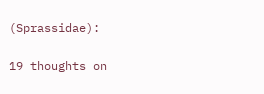(Sprassidae):

19 thoughts on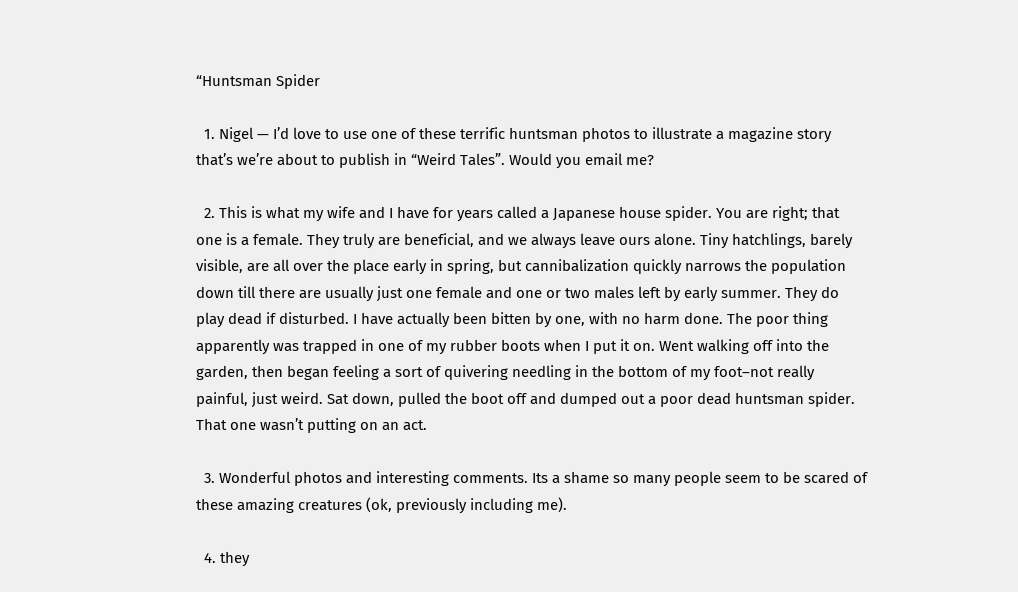“Huntsman Spider

  1. Nigel — I’d love to use one of these terrific huntsman photos to illustrate a magazine story that’s we’re about to publish in “Weird Tales”. Would you email me?

  2. This is what my wife and I have for years called a Japanese house spider. You are right; that one is a female. They truly are beneficial, and we always leave ours alone. Tiny hatchlings, barely visible, are all over the place early in spring, but cannibalization quickly narrows the population down till there are usually just one female and one or two males left by early summer. They do play dead if disturbed. I have actually been bitten by one, with no harm done. The poor thing apparently was trapped in one of my rubber boots when I put it on. Went walking off into the garden, then began feeling a sort of quivering needling in the bottom of my foot–not really painful, just weird. Sat down, pulled the boot off and dumped out a poor dead huntsman spider. That one wasn’t putting on an act.

  3. Wonderful photos and interesting comments. Its a shame so many people seem to be scared of these amazing creatures (ok, previously including me).

  4. they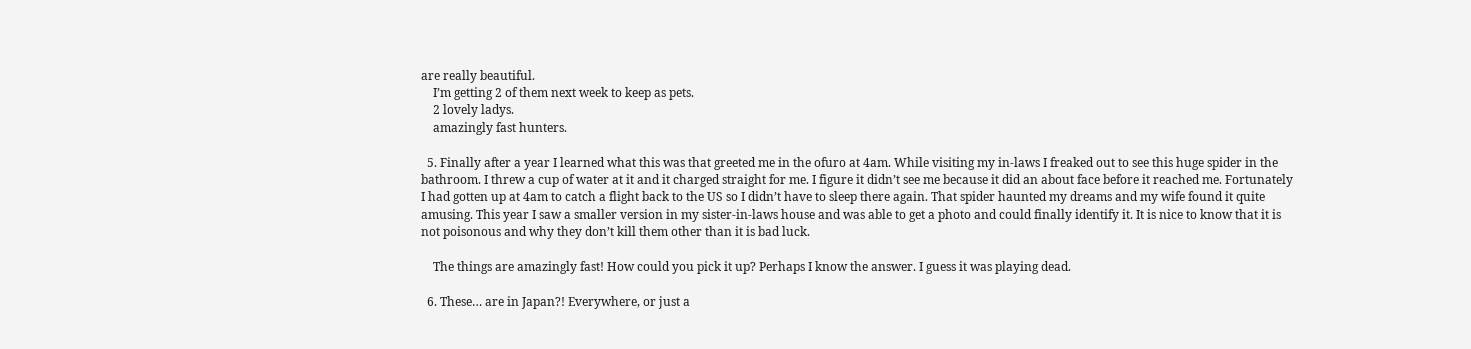are really beautiful.
    I’m getting 2 of them next week to keep as pets.
    2 lovely ladys.
    amazingly fast hunters.

  5. Finally after a year I learned what this was that greeted me in the ofuro at 4am. While visiting my in-laws I freaked out to see this huge spider in the bathroom. I threw a cup of water at it and it charged straight for me. I figure it didn’t see me because it did an about face before it reached me. Fortunately I had gotten up at 4am to catch a flight back to the US so I didn’t have to sleep there again. That spider haunted my dreams and my wife found it quite amusing. This year I saw a smaller version in my sister-in-laws house and was able to get a photo and could finally identify it. It is nice to know that it is not poisonous and why they don’t kill them other than it is bad luck.

    The things are amazingly fast! How could you pick it up? Perhaps I know the answer. I guess it was playing dead.

  6. These… are in Japan?! Everywhere, or just a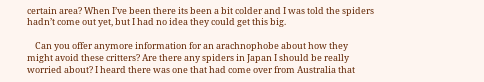certain area? When I’ve been there its been a bit colder and I was told the spiders hadn’t come out yet, but I had no idea they could get this big.

    Can you offer anymore information for an arachnophobe about how they might avoid these critters? Are there any spiders in Japan I should be really worried about? I heard there was one that had come over from Australia that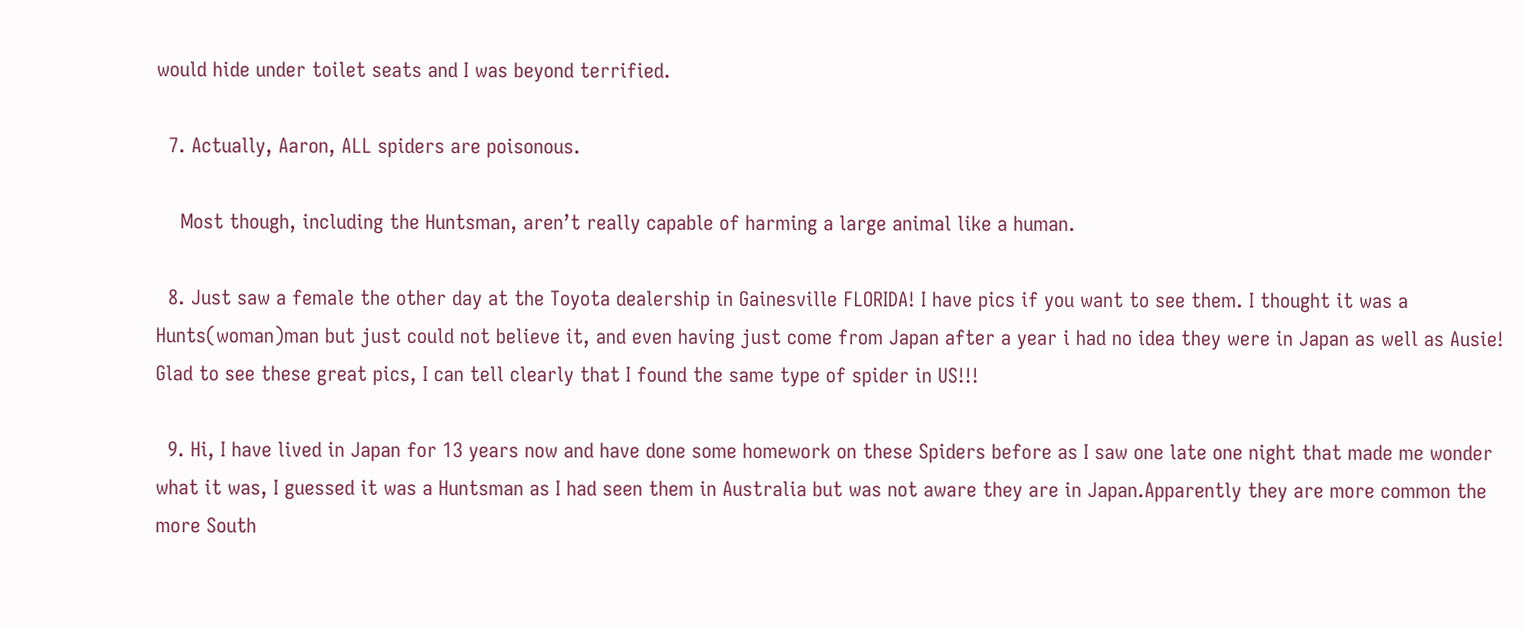would hide under toilet seats and I was beyond terrified.

  7. Actually, Aaron, ALL spiders are poisonous.

    Most though, including the Huntsman, aren’t really capable of harming a large animal like a human.

  8. Just saw a female the other day at the Toyota dealership in Gainesville FLORIDA! I have pics if you want to see them. I thought it was a Hunts(woman)man but just could not believe it, and even having just come from Japan after a year i had no idea they were in Japan as well as Ausie! Glad to see these great pics, I can tell clearly that I found the same type of spider in US!!!

  9. Hi, I have lived in Japan for 13 years now and have done some homework on these Spiders before as I saw one late one night that made me wonder what it was, I guessed it was a Huntsman as I had seen them in Australia but was not aware they are in Japan.Apparently they are more common the more South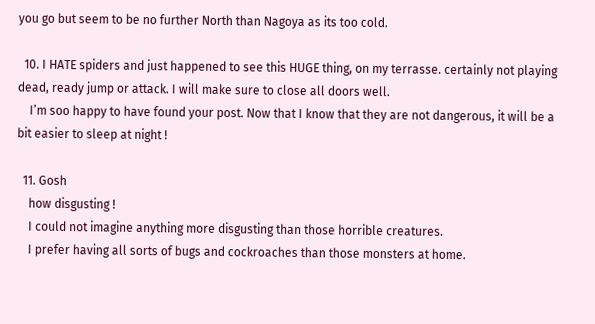you go but seem to be no further North than Nagoya as its too cold.

  10. I HATE spiders and just happened to see this HUGE thing, on my terrasse. certainly not playing dead, ready jump or attack. I will make sure to close all doors well.
    I’m soo happy to have found your post. Now that I know that they are not dangerous, it will be a bit easier to sleep at night !

  11. Gosh
    how disgusting !
    I could not imagine anything more disgusting than those horrible creatures.
    I prefer having all sorts of bugs and cockroaches than those monsters at home.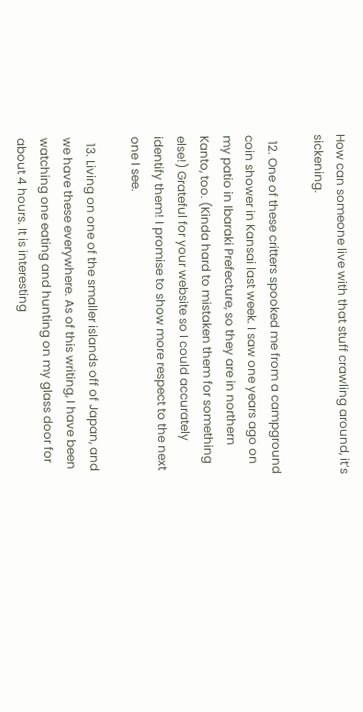How can someone live with that stuff crawling around, it’s sickening.

  12. One of these critters spooked me from a campground coin shower in Kansai last week. I saw one years ago on my patio in Ibaraki Prefecture, so they are in northern Kanto, too. (Kinda hard to mistaken them for something else!) Grateful for your website so I could accurately identify them! I promise to show more respect to the next one I see.

  13. Living on one of the smaller islands off of Japan, and we have these everywhere. As of this writing, I have been watching one eating and hunting on my glass door for about 4 hours. It is interesting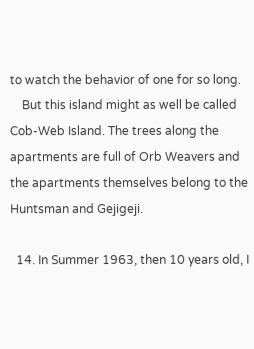to watch the behavior of one for so long.
    But this island might as well be called Cob-Web Island. The trees along the apartments are full of Orb Weavers and the apartments themselves belong to the Huntsman and Gejigeji.

  14. In Summer 1963, then 10 years old, I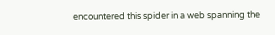encountered this spider in a web spanning the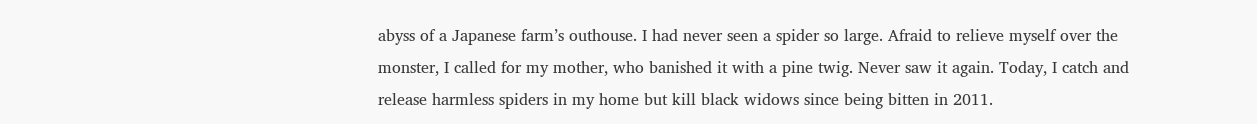abyss of a Japanese farm’s outhouse. I had never seen a spider so large. Afraid to relieve myself over the monster, I called for my mother, who banished it with a pine twig. Never saw it again. Today, I catch and release harmless spiders in my home but kill black widows since being bitten in 2011.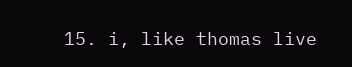15. i, like thomas live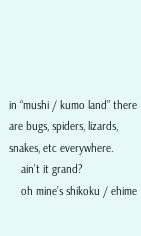in “mushi / kumo land” there are bugs, spiders, lizards, snakes, etc everywhere.
    ain’t it grand?
    oh mine’s shikoku / ehime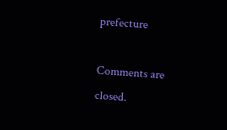prefecture

Comments are closed.